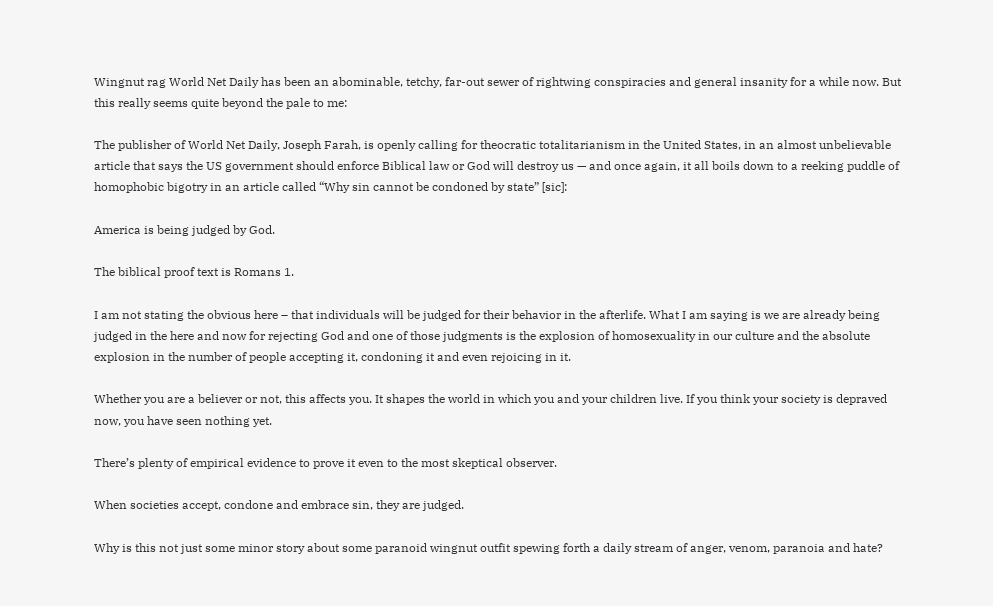Wingnut rag World Net Daily has been an abominable, tetchy, far-out sewer of rightwing conspiracies and general insanity for a while now. But this really seems quite beyond the pale to me:

The publisher of World Net Daily, Joseph Farah, is openly calling for theocratic totalitarianism in the United States, in an almost unbelievable article that says the US government should enforce Biblical law or God will destroy us — and once again, it all boils down to a reeking puddle of homophobic bigotry in an article called “Why sin cannot be condoned by state” [sic]:

America is being judged by God.

The biblical proof text is Romans 1.

I am not stating the obvious here – that individuals will be judged for their behavior in the afterlife. What I am saying is we are already being judged in the here and now for rejecting God and one of those judgments is the explosion of homosexuality in our culture and the absolute explosion in the number of people accepting it, condoning it and even rejoicing in it.

Whether you are a believer or not, this affects you. It shapes the world in which you and your children live. If you think your society is depraved now, you have seen nothing yet.

There’s plenty of empirical evidence to prove it even to the most skeptical observer.

When societies accept, condone and embrace sin, they are judged.

Why is this not just some minor story about some paranoid wingnut outfit spewing forth a daily stream of anger, venom, paranoia and hate?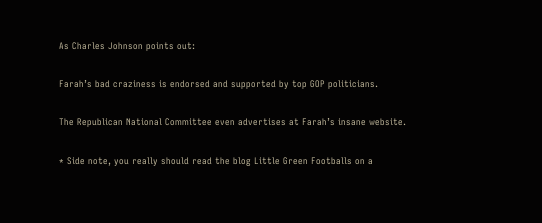As Charles Johnson points out:

Farah’s bad craziness is endorsed and supported by top GOP politicians.

The Republican National Committee even advertises at Farah’s insane website.

* Side note, you really should read the blog Little Green Footballs on a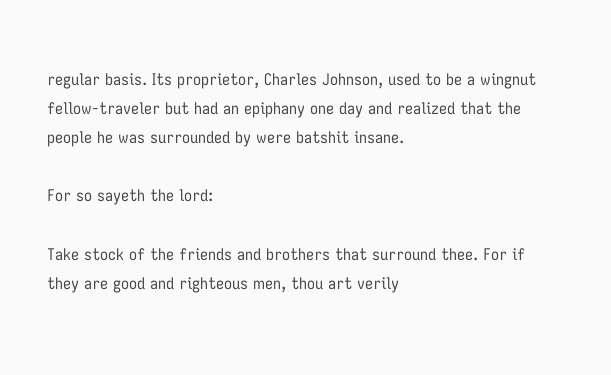regular basis. Its proprietor, Charles Johnson, used to be a wingnut fellow-traveler but had an epiphany one day and realized that the people he was surrounded by were batshit insane.

For so sayeth the lord:

Take stock of the friends and brothers that surround thee. For if they are good and righteous men, thou art verily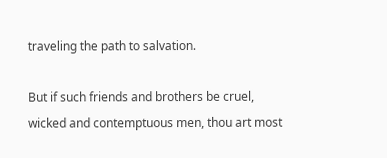traveling the path to salvation.

But if such friends and brothers be cruel, wicked and contemptuous men, thou art most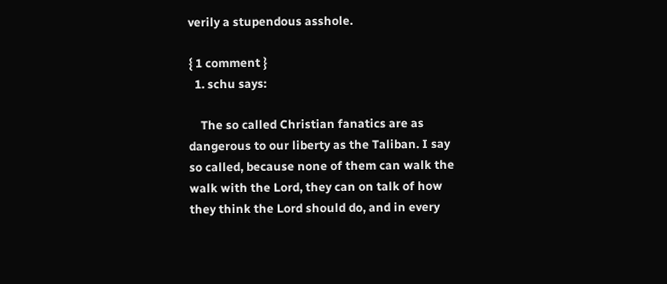verily a stupendous asshole.

{ 1 comment }
  1. schu says:

    The so called Christian fanatics are as dangerous to our liberty as the Taliban. I say so called, because none of them can walk the walk with the Lord, they can on talk of how they think the Lord should do, and in every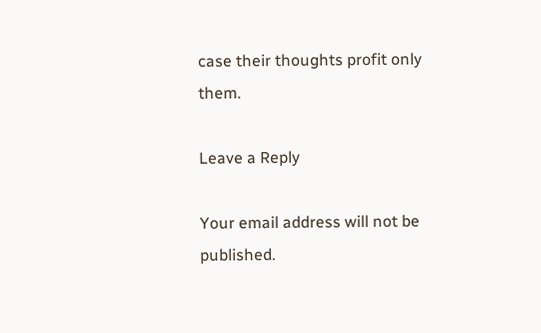case their thoughts profit only them.

Leave a Reply

Your email address will not be published.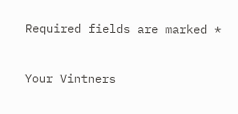Required fields are marked *


Your Vintners